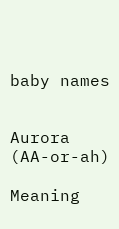baby names


Aurora (AA-or-ah)

Meaning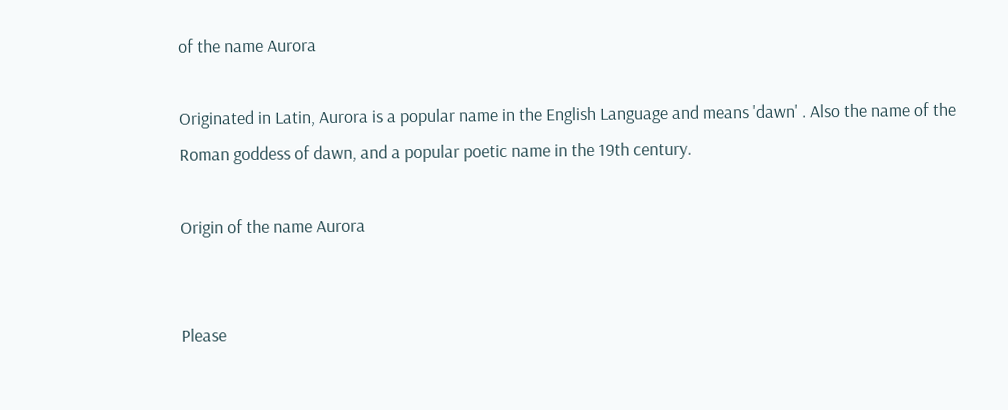of the name Aurora

Originated in Latin, Aurora is a popular name in the English Language and means 'dawn' . Also the name of the Roman goddess of dawn, and a popular poetic name in the 19th century.

Origin of the name Aurora


Please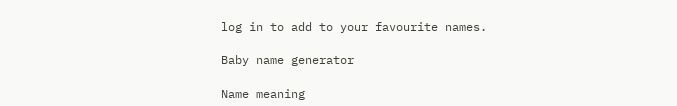log in to add to your favourite names.

Baby name generator

Name meaning